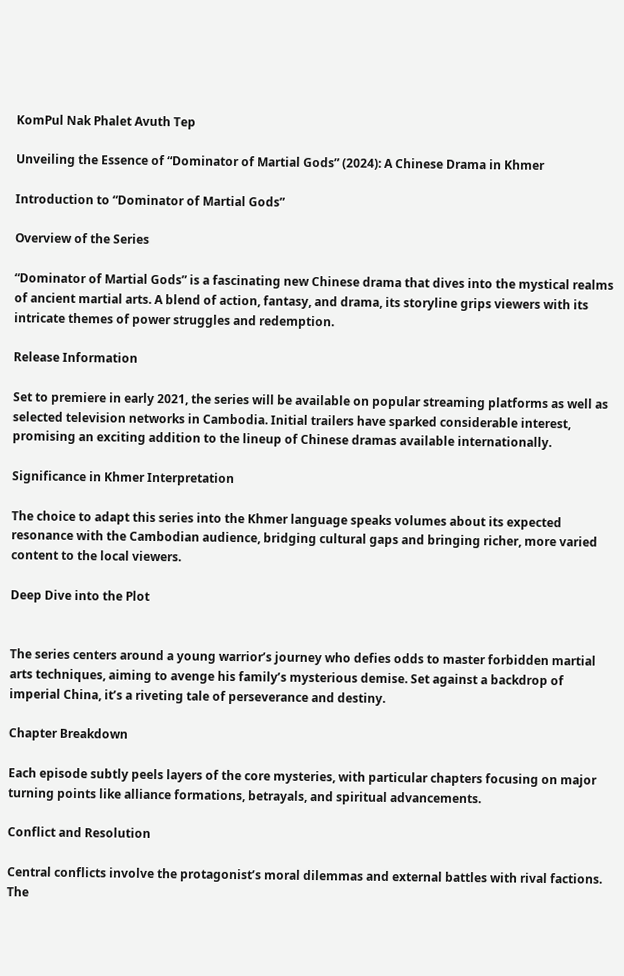KomPul Nak Phalet Avuth Tep

Unveiling the Essence of “Dominator of Martial Gods” (2024): A Chinese Drama in Khmer

Introduction to “Dominator of Martial Gods”

Overview of the Series

“Dominator of Martial Gods” is a fascinating new Chinese drama that dives into the mystical realms of ancient martial arts. A blend of action, fantasy, and drama, its storyline grips viewers with its intricate themes of power struggles and redemption.

Release Information

Set to premiere in early 2021, the series will be available on popular streaming platforms as well as selected television networks in Cambodia. Initial trailers have sparked considerable interest, promising an exciting addition to the lineup of Chinese dramas available internationally.

Significance in Khmer Interpretation

The choice to adapt this series into the Khmer language speaks volumes about its expected resonance with the Cambodian audience, bridging cultural gaps and bringing richer, more varied content to the local viewers.

Deep Dive into the Plot


The series centers around a young warrior’s journey who defies odds to master forbidden martial arts techniques, aiming to avenge his family’s mysterious demise. Set against a backdrop of imperial China, it’s a riveting tale of perseverance and destiny.

Chapter Breakdown

Each episode subtly peels layers of the core mysteries, with particular chapters focusing on major turning points like alliance formations, betrayals, and spiritual advancements.

Conflict and Resolution

Central conflicts involve the protagonist’s moral dilemmas and external battles with rival factions. The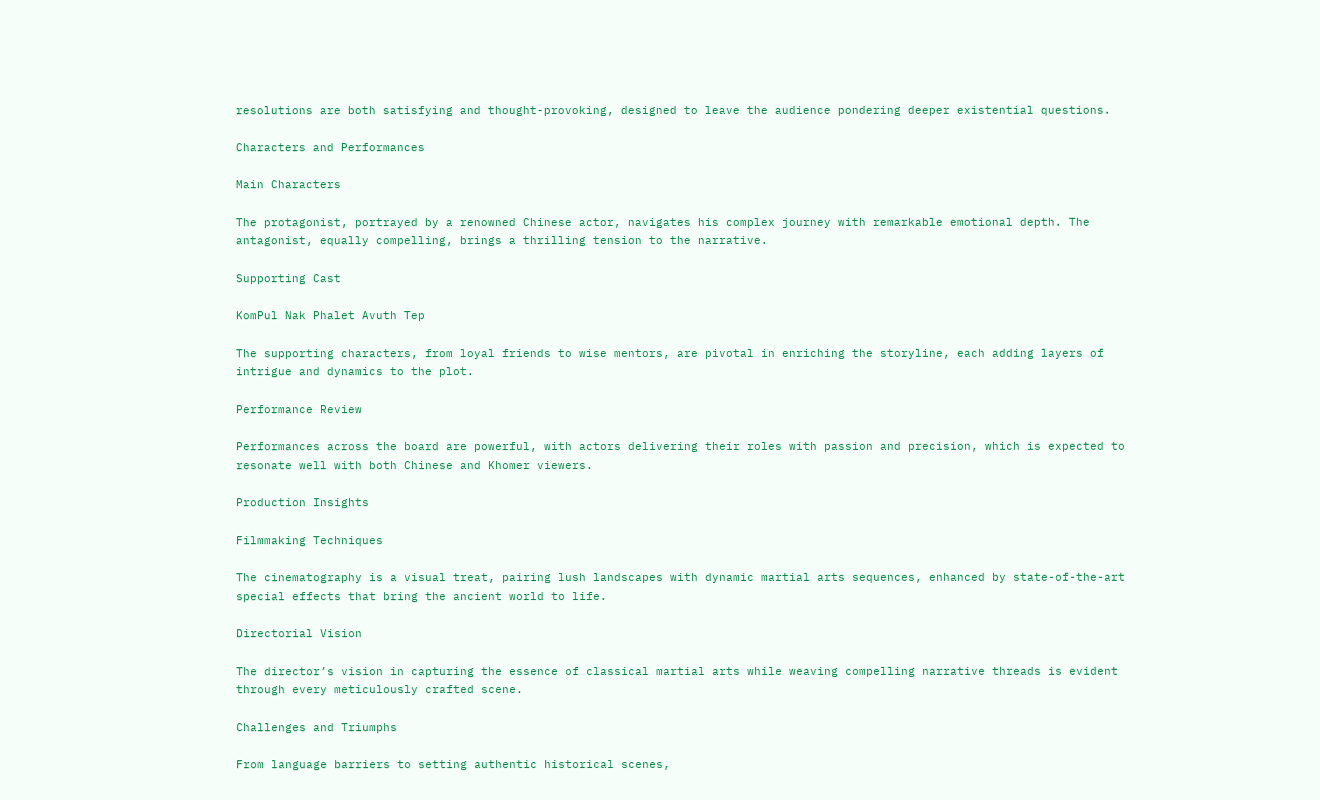resolutions are both satisfying and thought-provoking, designed to leave the audience pondering deeper existential questions.

Characters and Performances

Main Characters

The protagonist, portrayed by a renowned Chinese actor, navigates his complex journey with remarkable emotional depth. The antagonist, equally compelling, brings a thrilling tension to the narrative.

Supporting Cast

KomPul Nak Phalet Avuth Tep

The supporting characters, from loyal friends to wise mentors, are pivotal in enriching the storyline, each adding layers of intrigue and dynamics to the plot.

Performance Review

Performances across the board are powerful, with actors delivering their roles with passion and precision, which is expected to resonate well with both Chinese and Khomer viewers.

Production Insights

Filmmaking Techniques

The cinematography is a visual treat, pairing lush landscapes with dynamic martial arts sequences, enhanced by state-of-the-art special effects that bring the ancient world to life.

Directorial Vision

The director’s vision in capturing the essence of classical martial arts while weaving compelling narrative threads is evident through every meticulously crafted scene.

Challenges and Triumphs

From language barriers to setting authentic historical scenes,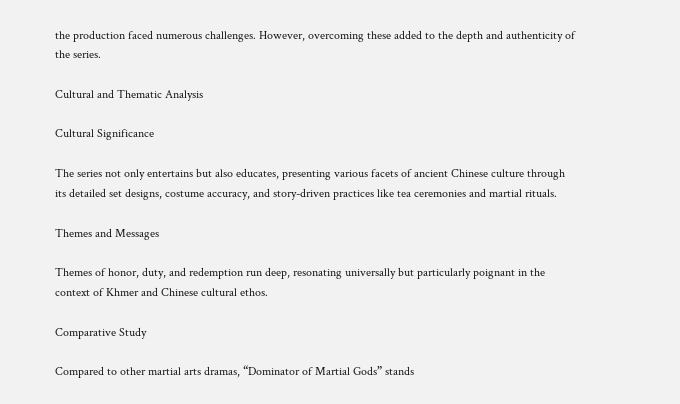the production faced numerous challenges. However, overcoming these added to the depth and authenticity of the series.

Cultural and Thematic Analysis

Cultural Significance

The series not only entertains but also educates, presenting various facets of ancient Chinese culture through its detailed set designs, costume accuracy, and story-driven practices like tea ceremonies and martial rituals.

Themes and Messages

Themes of honor, duty, and redemption run deep, resonating universally but particularly poignant in the context of Khmer and Chinese cultural ethos.

Comparative Study

Compared to other martial arts dramas, “Dominator of Martial Gods” stands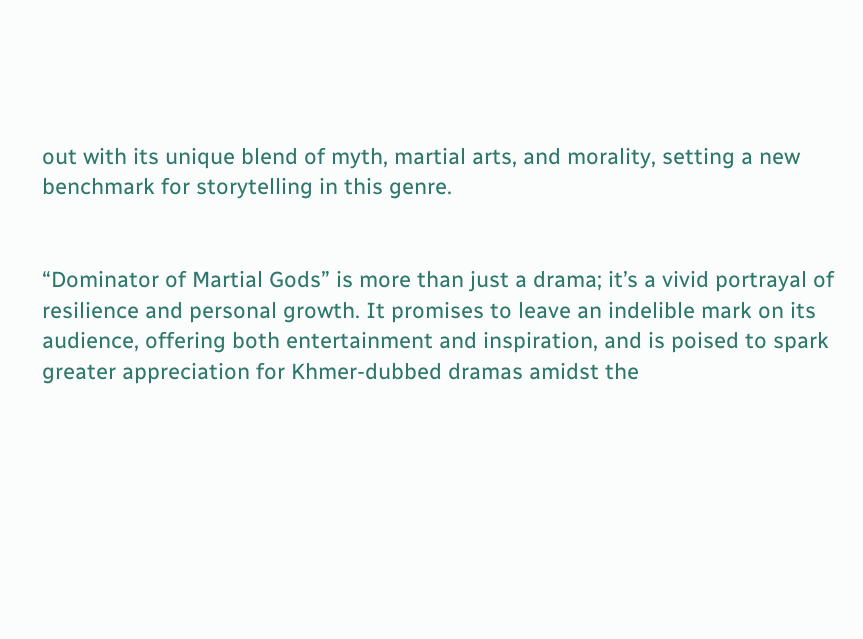out with its unique blend of myth, martial arts, and morality, setting a new benchmark for storytelling in this genre.


“Dominator of Martial Gods” is more than just a drama; it’s a vivid portrayal of resilience and personal growth. It promises to leave an indelible mark on its audience, offering both entertainment and inspiration, and is poised to spark greater appreciation for Khmer-dubbed dramas amidst the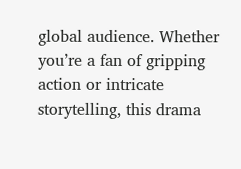global audience. Whether you’re a fan of gripping action or intricate storytelling, this drama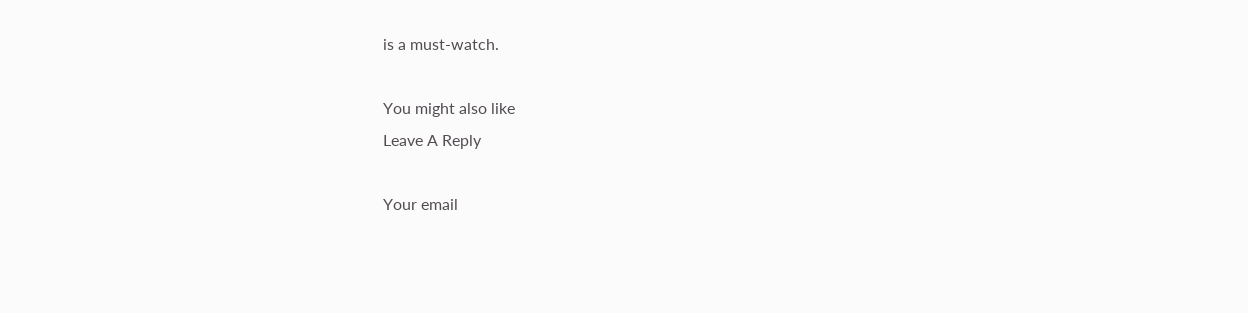is a must-watch.

You might also like
Leave A Reply

Your email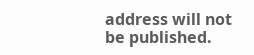address will not be published.